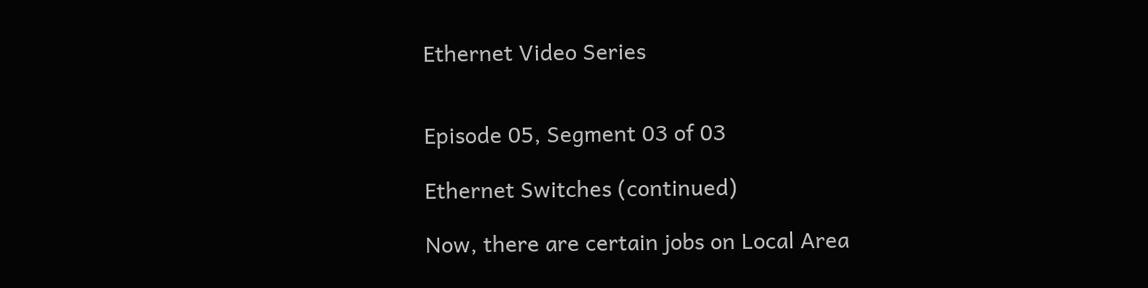Ethernet Video Series


Episode 05, Segment 03 of 03

Ethernet Switches (continued)

Now, there are certain jobs on Local Area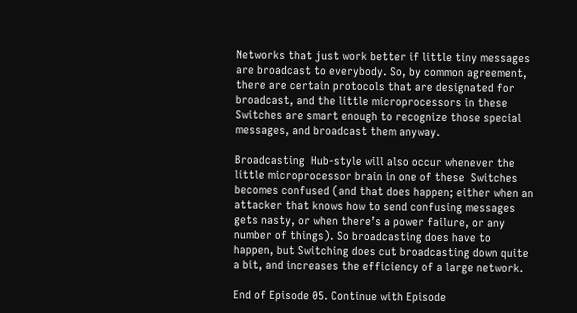Networks that just work better if little tiny messages are broadcast to everybody. So, by common agreement, there are certain protocols that are designated for broadcast, and the little microprocessors in these Switches are smart enough to recognize those special messages, and broadcast them anyway.

Broadcasting  Hub-style will also occur whenever the little microprocessor brain in one of these  Switches becomes confused (and that does happen; either when an attacker that knows how to send confusing messages gets nasty, or when there’s a power failure, or any number of things). So broadcasting does have to happen, but Switching does cut broadcasting down quite a bit, and increases the efficiency of a large network.

End of Episode 05. Continue with Episode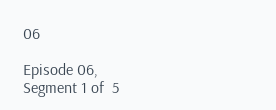06

Episode 06, Segment 1 of  5